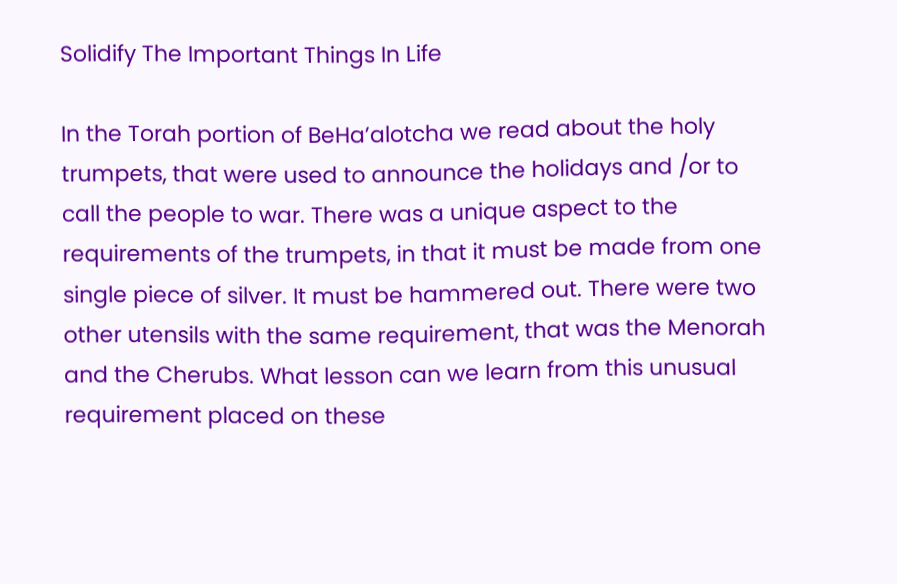Solidify The Important Things In Life

In the Torah portion of BeHa’alotcha we read about the holy trumpets, that were used to announce the holidays and /or to call the people to war. There was a unique aspect to the requirements of the trumpets, in that it must be made from one single piece of silver. It must be hammered out. There were two other utensils with the same requirement, that was the Menorah and the Cherubs. What lesson can we learn from this unusual requirement placed on these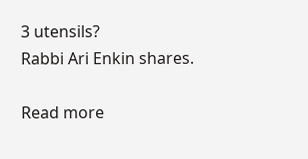3 utensils?
Rabbi Ari Enkin shares.

Read more